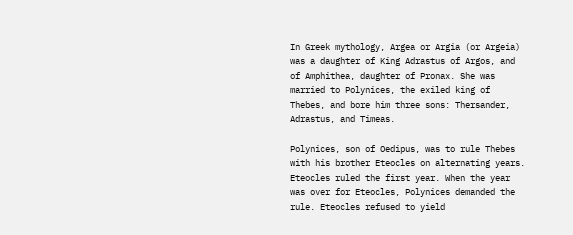In Greek mythology, Argea or Argia (or Argeia) was a daughter of King Adrastus of Argos, and of Amphithea, daughter of Pronax. She was married to Polynices, the exiled king of Thebes, and bore him three sons: Thersander, Adrastus, and Timeas.

Polynices, son of Oedipus, was to rule Thebes with his brother Eteocles on alternating years. Eteocles ruled the first year. When the year was over for Eteocles, Polynices demanded the rule. Eteocles refused to yield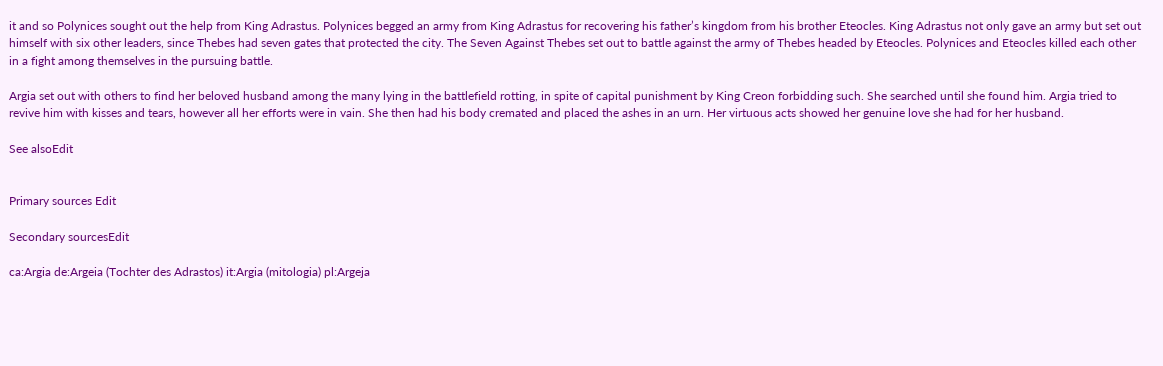it and so Polynices sought out the help from King Adrastus. Polynices begged an army from King Adrastus for recovering his father’s kingdom from his brother Eteocles. King Adrastus not only gave an army but set out himself with six other leaders, since Thebes had seven gates that protected the city. The Seven Against Thebes set out to battle against the army of Thebes headed by Eteocles. Polynices and Eteocles killed each other in a fight among themselves in the pursuing battle.

Argia set out with others to find her beloved husband among the many lying in the battlefield rotting, in spite of capital punishment by King Creon forbidding such. She searched until she found him. Argia tried to revive him with kisses and tears, however all her efforts were in vain. She then had his body cremated and placed the ashes in an urn. Her virtuous acts showed her genuine love she had for her husband.

See alsoEdit


Primary sources Edit

Secondary sourcesEdit

ca:Argia de:Argeia (Tochter des Adrastos) it:Argia (mitologia) pl:Argeja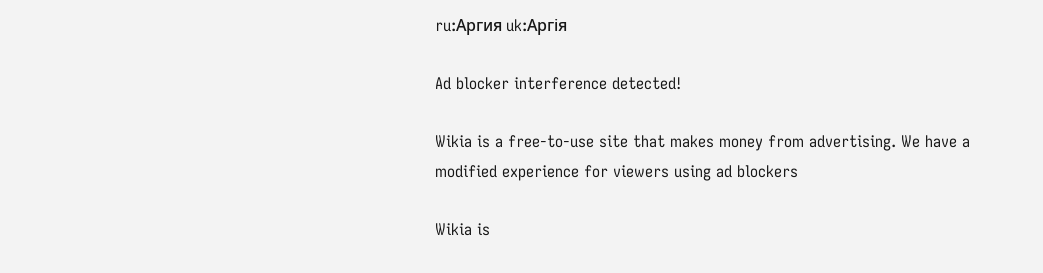ru:Аргия uk:Аргія

Ad blocker interference detected!

Wikia is a free-to-use site that makes money from advertising. We have a modified experience for viewers using ad blockers

Wikia is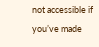not accessible if you’ve made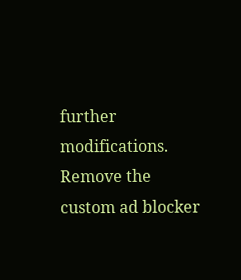further modifications. Remove the custom ad blocker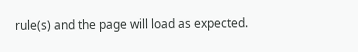rule(s) and the page will load as expected.